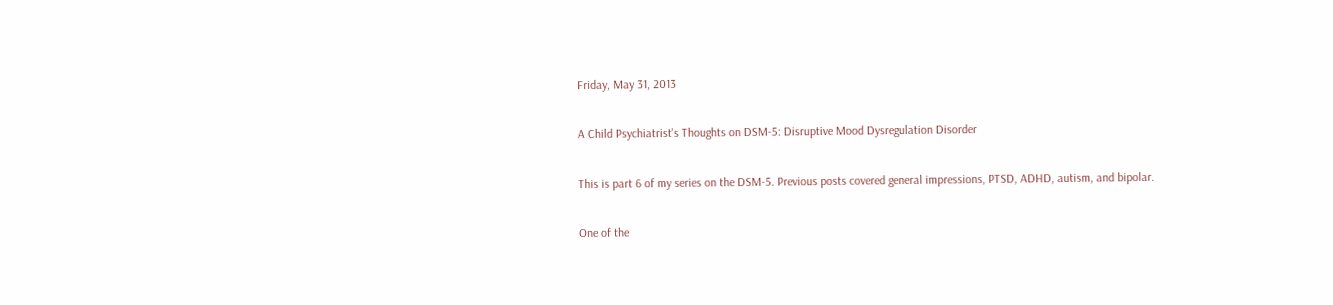Friday, May 31, 2013

A Child Psychiatrist's Thoughts on DSM-5: Disruptive Mood Dysregulation Disorder

This is part 6 of my series on the DSM-5. Previous posts covered general impressions, PTSD, ADHD, autism, and bipolar.

One of the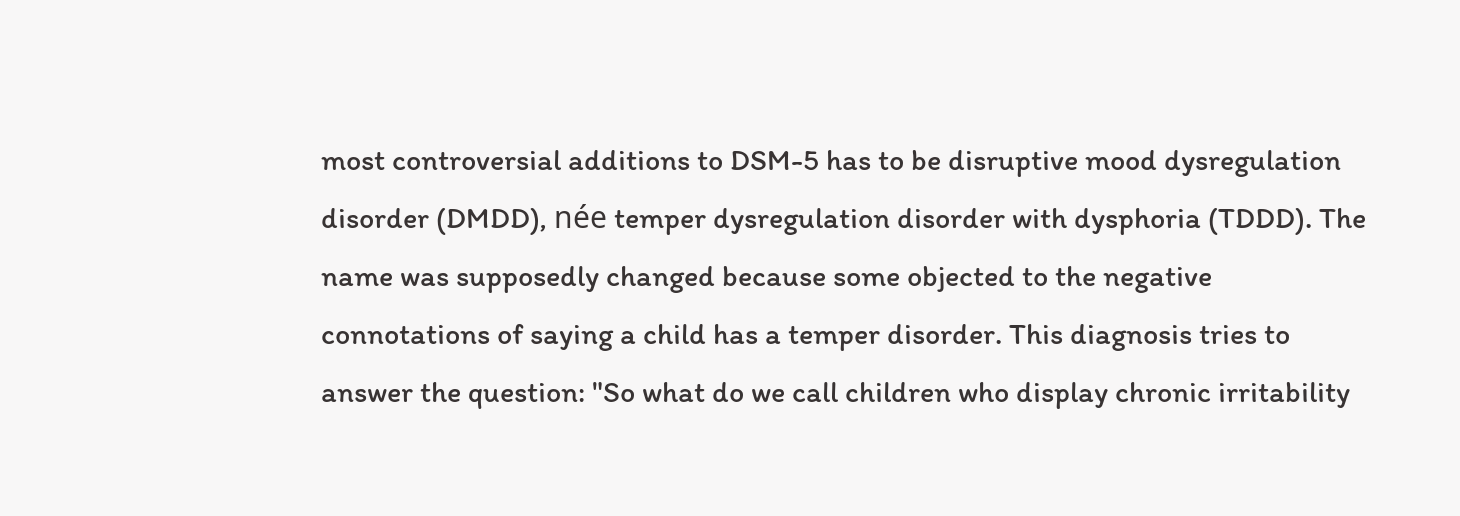most controversial additions to DSM-5 has to be disruptive mood dysregulation disorder (DMDD), née temper dysregulation disorder with dysphoria (TDDD). The name was supposedly changed because some objected to the negative connotations of saying a child has a temper disorder. This diagnosis tries to answer the question: "So what do we call children who display chronic irritability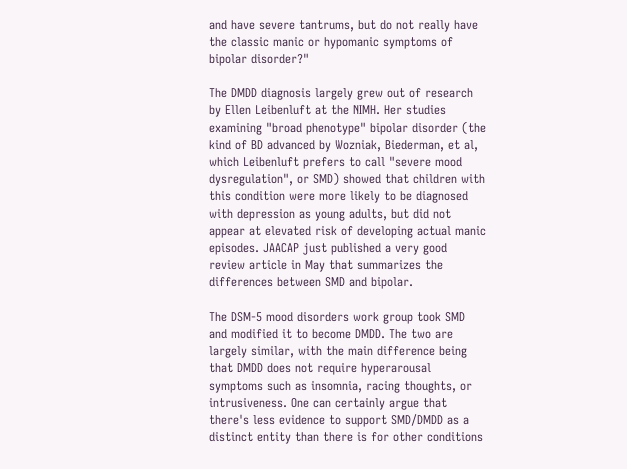and have severe tantrums, but do not really have the classic manic or hypomanic symptoms of bipolar disorder?"

The DMDD diagnosis largely grew out of research by Ellen Leibenluft at the NIMH. Her studies examining "broad phenotype" bipolar disorder (the kind of BD advanced by Wozniak, Biederman, et al, which Leibenluft prefers to call "severe mood dysregulation", or SMD) showed that children with this condition were more likely to be diagnosed with depression as young adults, but did not appear at elevated risk of developing actual manic episodes. JAACAP just published a very good review article in May that summarizes the differences between SMD and bipolar.

The DSM-5 mood disorders work group took SMD and modified it to become DMDD. The two are largely similar, with the main difference being that DMDD does not require hyperarousal symptoms such as insomnia, racing thoughts, or intrusiveness. One can certainly argue that there's less evidence to support SMD/DMDD as a distinct entity than there is for other conditions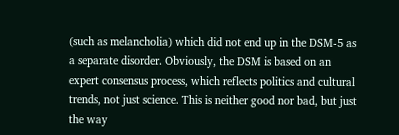(such as melancholia) which did not end up in the DSM-5 as a separate disorder. Obviously, the DSM is based on an expert consensus process, which reflects politics and cultural trends, not just science. This is neither good nor bad, but just the way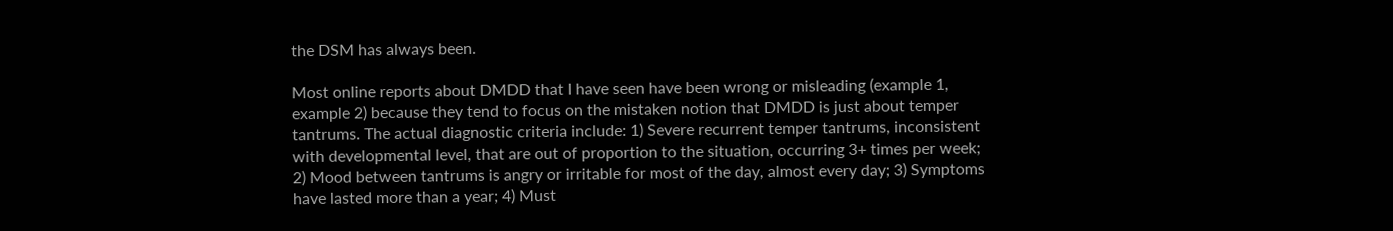the DSM has always been.

Most online reports about DMDD that I have seen have been wrong or misleading (example 1, example 2) because they tend to focus on the mistaken notion that DMDD is just about temper tantrums. The actual diagnostic criteria include: 1) Severe recurrent temper tantrums, inconsistent with developmental level, that are out of proportion to the situation, occurring 3+ times per week; 2) Mood between tantrums is angry or irritable for most of the day, almost every day; 3) Symptoms have lasted more than a year; 4) Must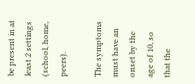be present in at least 2 settings (school, home, peers).

The symptoms must have an onset by the age of 10, so that the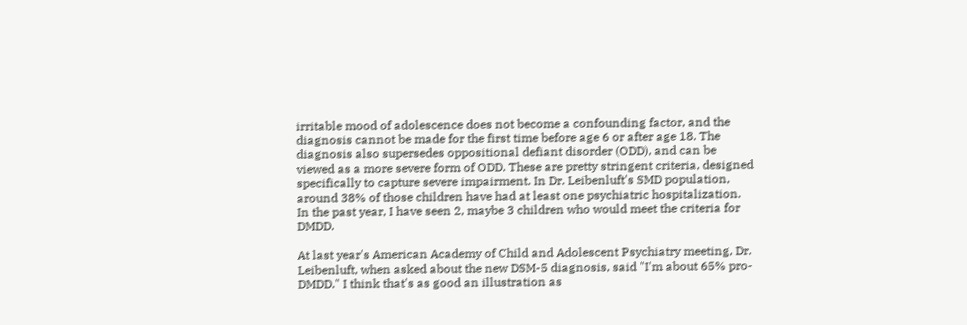irritable mood of adolescence does not become a confounding factor, and the diagnosis cannot be made for the first time before age 6 or after age 18. The diagnosis also supersedes oppositional defiant disorder (ODD), and can be viewed as a more severe form of ODD. These are pretty stringent criteria, designed specifically to capture severe impairment. In Dr. Leibenluft's SMD population, around 38% of those children have had at least one psychiatric hospitalization. In the past year, I have seen 2, maybe 3 children who would meet the criteria for DMDD.

At last year's American Academy of Child and Adolescent Psychiatry meeting, Dr. Leibenluft, when asked about the new DSM-5 diagnosis, said "I'm about 65% pro-DMDD." I think that's as good an illustration as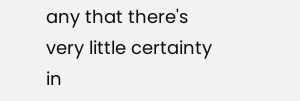any that there's very little certainty in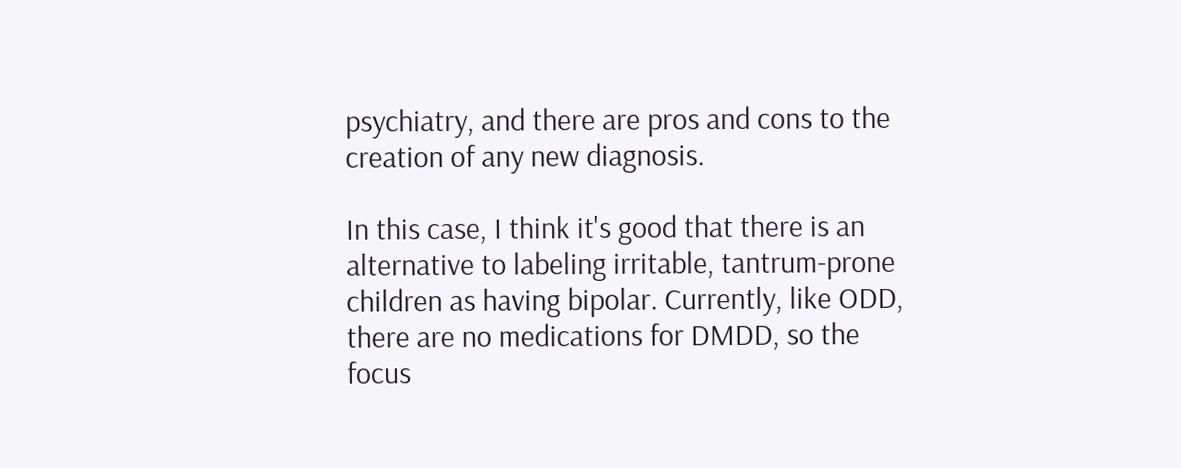psychiatry, and there are pros and cons to the creation of any new diagnosis.

In this case, I think it's good that there is an alternative to labeling irritable, tantrum-prone children as having bipolar. Currently, like ODD, there are no medications for DMDD, so the focus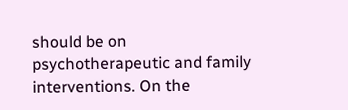should be on psychotherapeutic and family interventions. On the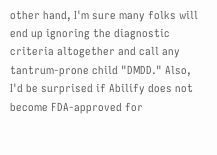other hand, I'm sure many folks will end up ignoring the diagnostic criteria altogether and call any tantrum-prone child "DMDD." Also, I'd be surprised if Abilify does not become FDA-approved for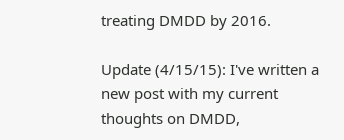treating DMDD by 2016.

Update (4/15/15): I've written a new post with my current thoughts on DMDD,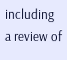including a review of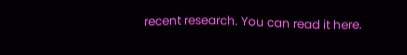recent research. You can read it here.